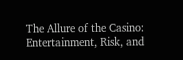The Allure of the Casino: Entertainment, Risk, and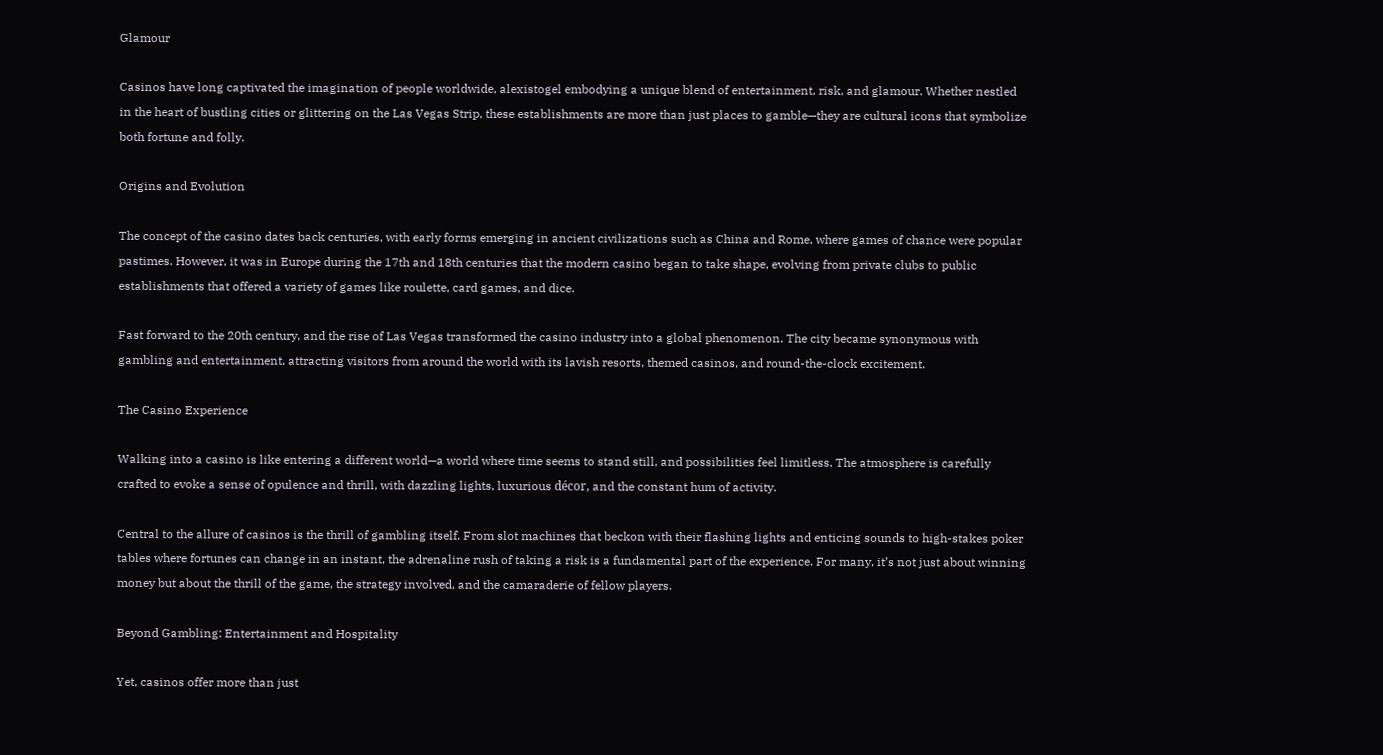Glamour

Casinos have long captivated the imagination of people worldwide, alexistogel embodying a unique blend of entertainment, risk, and glamour. Whether nestled in the heart of bustling cities or glittering on the Las Vegas Strip, these establishments are more than just places to gamble—they are cultural icons that symbolize both fortune and folly.

Origins and Evolution

The concept of the casino dates back centuries, with early forms emerging in ancient civilizations such as China and Rome, where games of chance were popular pastimes. However, it was in Europe during the 17th and 18th centuries that the modern casino began to take shape, evolving from private clubs to public establishments that offered a variety of games like roulette, card games, and dice.

Fast forward to the 20th century, and the rise of Las Vegas transformed the casino industry into a global phenomenon. The city became synonymous with gambling and entertainment, attracting visitors from around the world with its lavish resorts, themed casinos, and round-the-clock excitement.

The Casino Experience

Walking into a casino is like entering a different world—a world where time seems to stand still, and possibilities feel limitless. The atmosphere is carefully crafted to evoke a sense of opulence and thrill, with dazzling lights, luxurious décor, and the constant hum of activity.

Central to the allure of casinos is the thrill of gambling itself. From slot machines that beckon with their flashing lights and enticing sounds to high-stakes poker tables where fortunes can change in an instant, the adrenaline rush of taking a risk is a fundamental part of the experience. For many, it’s not just about winning money but about the thrill of the game, the strategy involved, and the camaraderie of fellow players.

Beyond Gambling: Entertainment and Hospitality

Yet, casinos offer more than just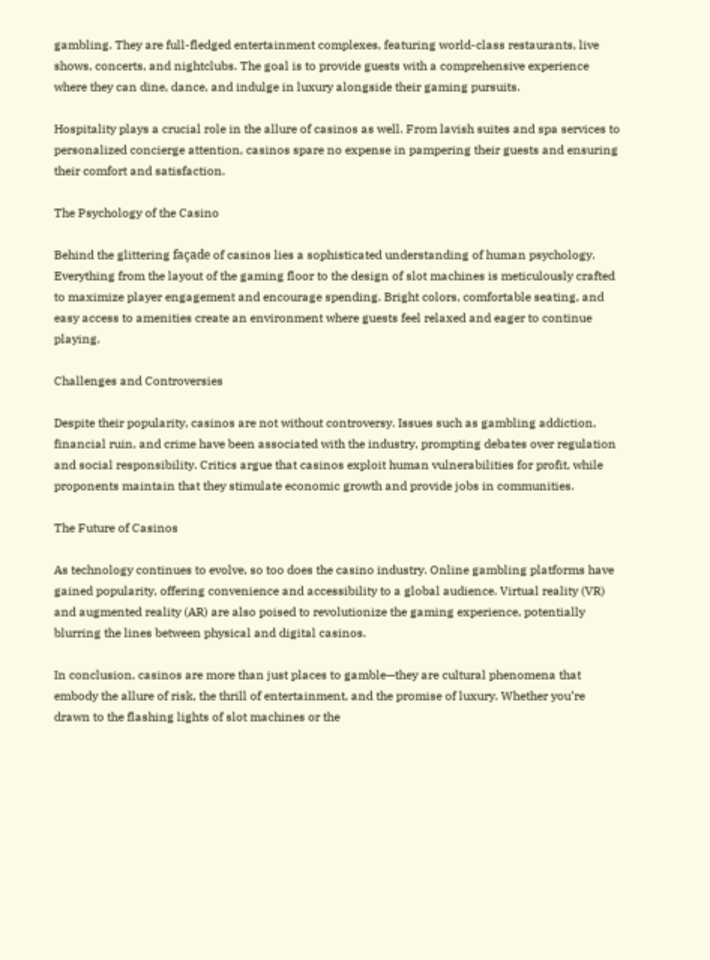gambling. They are full-fledged entertainment complexes, featuring world-class restaurants, live shows, concerts, and nightclubs. The goal is to provide guests with a comprehensive experience where they can dine, dance, and indulge in luxury alongside their gaming pursuits.

Hospitality plays a crucial role in the allure of casinos as well. From lavish suites and spa services to personalized concierge attention, casinos spare no expense in pampering their guests and ensuring their comfort and satisfaction.

The Psychology of the Casino

Behind the glittering façade of casinos lies a sophisticated understanding of human psychology. Everything from the layout of the gaming floor to the design of slot machines is meticulously crafted to maximize player engagement and encourage spending. Bright colors, comfortable seating, and easy access to amenities create an environment where guests feel relaxed and eager to continue playing.

Challenges and Controversies

Despite their popularity, casinos are not without controversy. Issues such as gambling addiction, financial ruin, and crime have been associated with the industry, prompting debates over regulation and social responsibility. Critics argue that casinos exploit human vulnerabilities for profit, while proponents maintain that they stimulate economic growth and provide jobs in communities.

The Future of Casinos

As technology continues to evolve, so too does the casino industry. Online gambling platforms have gained popularity, offering convenience and accessibility to a global audience. Virtual reality (VR) and augmented reality (AR) are also poised to revolutionize the gaming experience, potentially blurring the lines between physical and digital casinos.

In conclusion, casinos are more than just places to gamble—they are cultural phenomena that embody the allure of risk, the thrill of entertainment, and the promise of luxury. Whether you’re drawn to the flashing lights of slot machines or the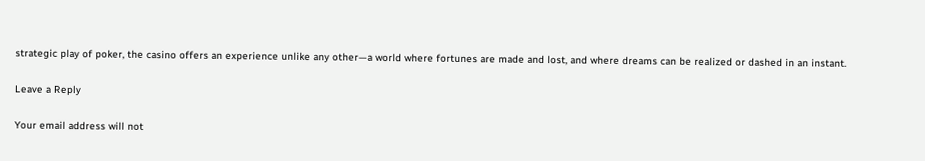strategic play of poker, the casino offers an experience unlike any other—a world where fortunes are made and lost, and where dreams can be realized or dashed in an instant.

Leave a Reply

Your email address will not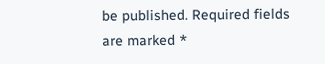be published. Required fields are marked *